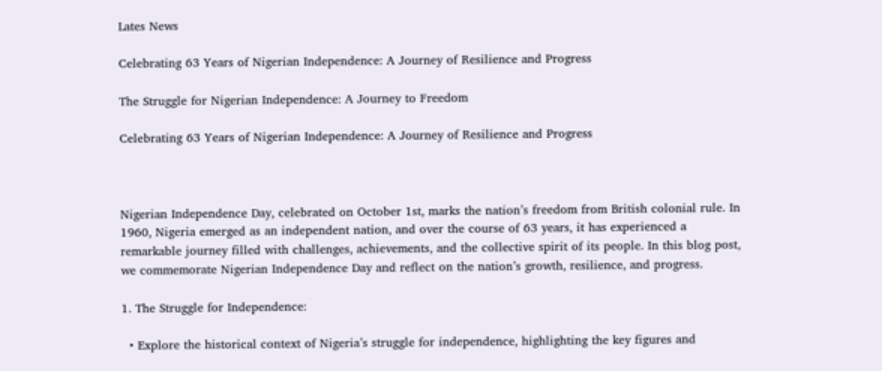Lates News

Celebrating 63 Years of Nigerian Independence: A Journey of Resilience and Progress

The Struggle for Nigerian Independence: A Journey to Freedom

Celebrating 63 Years of Nigerian Independence: A Journey of Resilience and Progress



Nigerian Independence Day, celebrated on October 1st, marks the nation’s freedom from British colonial rule. In 1960, Nigeria emerged as an independent nation, and over the course of 63 years, it has experienced a remarkable journey filled with challenges, achievements, and the collective spirit of its people. In this blog post, we commemorate Nigerian Independence Day and reflect on the nation’s growth, resilience, and progress.

1. The Struggle for Independence:

  • Explore the historical context of Nigeria’s struggle for independence, highlighting the key figures and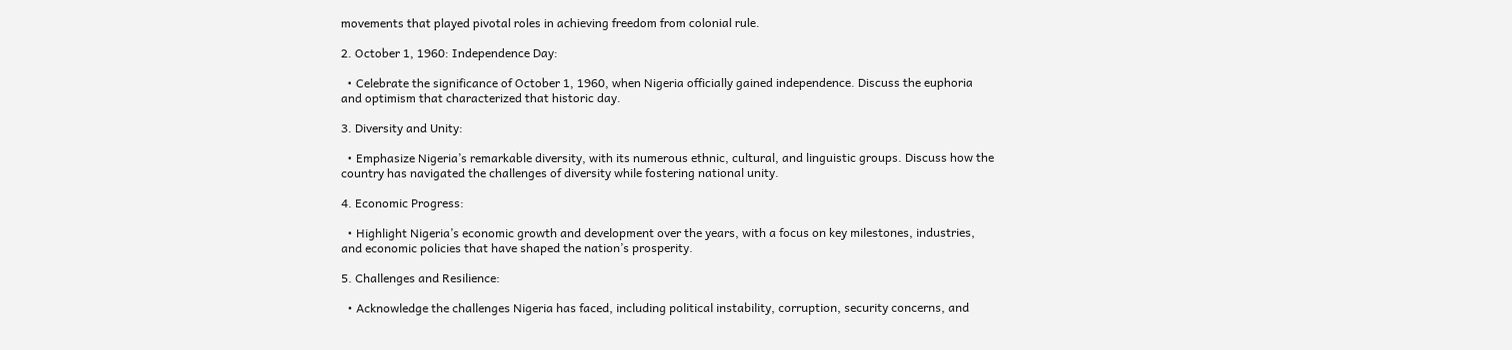movements that played pivotal roles in achieving freedom from colonial rule.

2. October 1, 1960: Independence Day:

  • Celebrate the significance of October 1, 1960, when Nigeria officially gained independence. Discuss the euphoria and optimism that characterized that historic day.

3. Diversity and Unity:

  • Emphasize Nigeria’s remarkable diversity, with its numerous ethnic, cultural, and linguistic groups. Discuss how the country has navigated the challenges of diversity while fostering national unity.

4. Economic Progress:

  • Highlight Nigeria’s economic growth and development over the years, with a focus on key milestones, industries, and economic policies that have shaped the nation’s prosperity.

5. Challenges and Resilience:

  • Acknowledge the challenges Nigeria has faced, including political instability, corruption, security concerns, and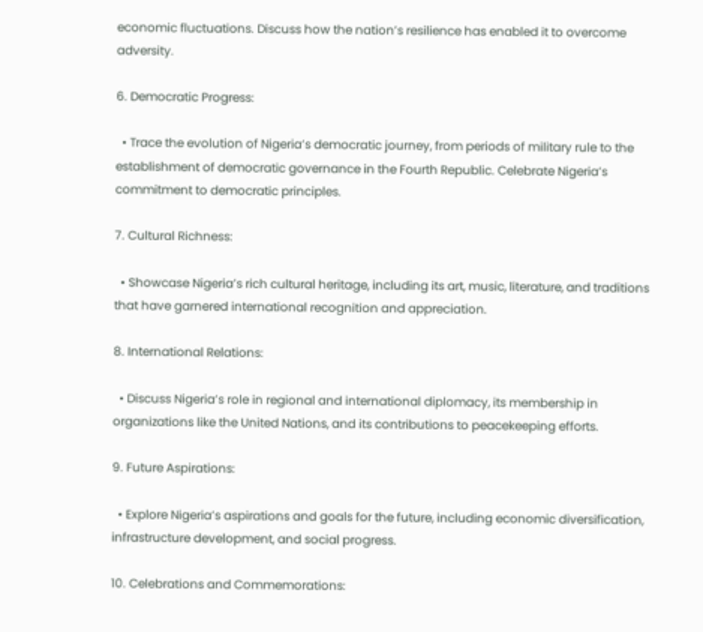economic fluctuations. Discuss how the nation’s resilience has enabled it to overcome adversity.

6. Democratic Progress:

  • Trace the evolution of Nigeria’s democratic journey, from periods of military rule to the establishment of democratic governance in the Fourth Republic. Celebrate Nigeria’s commitment to democratic principles.

7. Cultural Richness:

  • Showcase Nigeria’s rich cultural heritage, including its art, music, literature, and traditions that have garnered international recognition and appreciation.

8. International Relations:

  • Discuss Nigeria’s role in regional and international diplomacy, its membership in organizations like the United Nations, and its contributions to peacekeeping efforts.

9. Future Aspirations:

  • Explore Nigeria’s aspirations and goals for the future, including economic diversification, infrastructure development, and social progress.

10. Celebrations and Commemorations: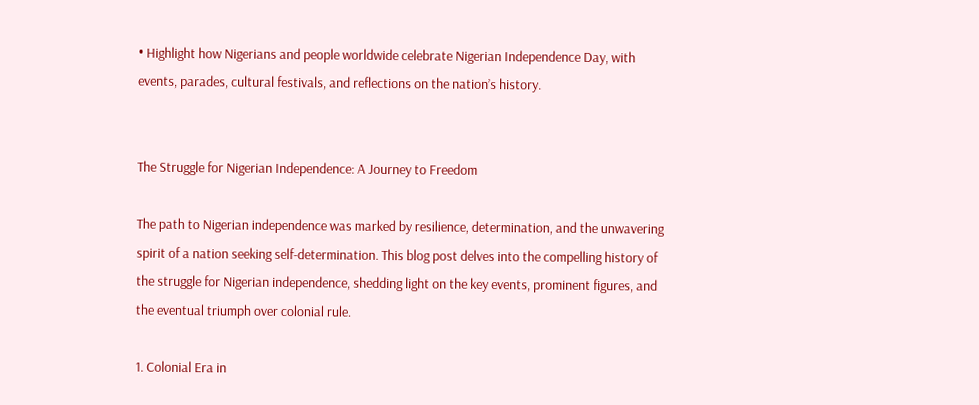• Highlight how Nigerians and people worldwide celebrate Nigerian Independence Day, with events, parades, cultural festivals, and reflections on the nation’s history.


The Struggle for Nigerian Independence: A Journey to Freedom

The path to Nigerian independence was marked by resilience, determination, and the unwavering spirit of a nation seeking self-determination. This blog post delves into the compelling history of the struggle for Nigerian independence, shedding light on the key events, prominent figures, and the eventual triumph over colonial rule.

1. Colonial Era in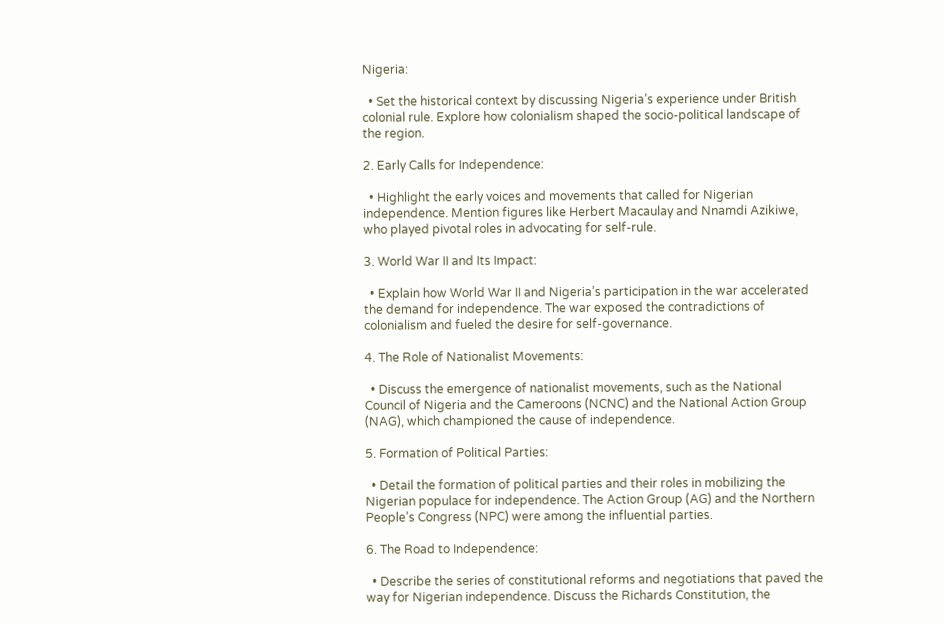Nigeria:

  • Set the historical context by discussing Nigeria’s experience under British colonial rule. Explore how colonialism shaped the socio-political landscape of the region.

2. Early Calls for Independence:

  • Highlight the early voices and movements that called for Nigerian independence. Mention figures like Herbert Macaulay and Nnamdi Azikiwe, who played pivotal roles in advocating for self-rule.

3. World War II and Its Impact:

  • Explain how World War II and Nigeria’s participation in the war accelerated the demand for independence. The war exposed the contradictions of colonialism and fueled the desire for self-governance.

4. The Role of Nationalist Movements:

  • Discuss the emergence of nationalist movements, such as the National Council of Nigeria and the Cameroons (NCNC) and the National Action Group (NAG), which championed the cause of independence.

5. Formation of Political Parties:

  • Detail the formation of political parties and their roles in mobilizing the Nigerian populace for independence. The Action Group (AG) and the Northern People’s Congress (NPC) were among the influential parties.

6. The Road to Independence:

  • Describe the series of constitutional reforms and negotiations that paved the way for Nigerian independence. Discuss the Richards Constitution, the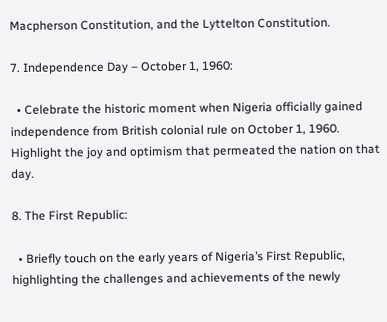Macpherson Constitution, and the Lyttelton Constitution.

7. Independence Day – October 1, 1960:

  • Celebrate the historic moment when Nigeria officially gained independence from British colonial rule on October 1, 1960. Highlight the joy and optimism that permeated the nation on that day.

8. The First Republic:

  • Briefly touch on the early years of Nigeria’s First Republic, highlighting the challenges and achievements of the newly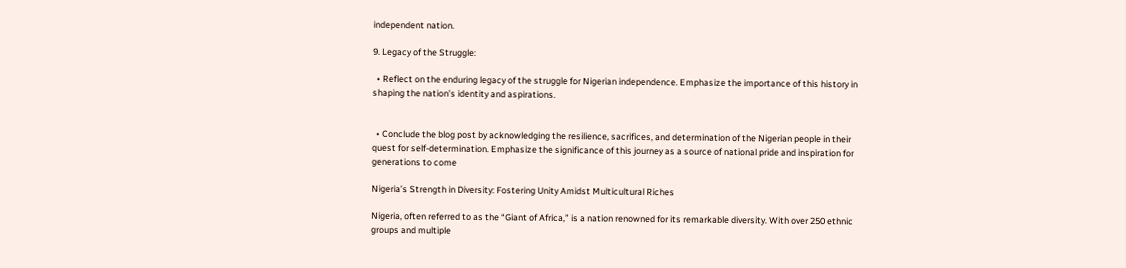independent nation.

9. Legacy of the Struggle:

  • Reflect on the enduring legacy of the struggle for Nigerian independence. Emphasize the importance of this history in shaping the nation’s identity and aspirations.


  • Conclude the blog post by acknowledging the resilience, sacrifices, and determination of the Nigerian people in their quest for self-determination. Emphasize the significance of this journey as a source of national pride and inspiration for generations to come

Nigeria’s Strength in Diversity: Fostering Unity Amidst Multicultural Riches

Nigeria, often referred to as the “Giant of Africa,” is a nation renowned for its remarkable diversity. With over 250 ethnic groups and multiple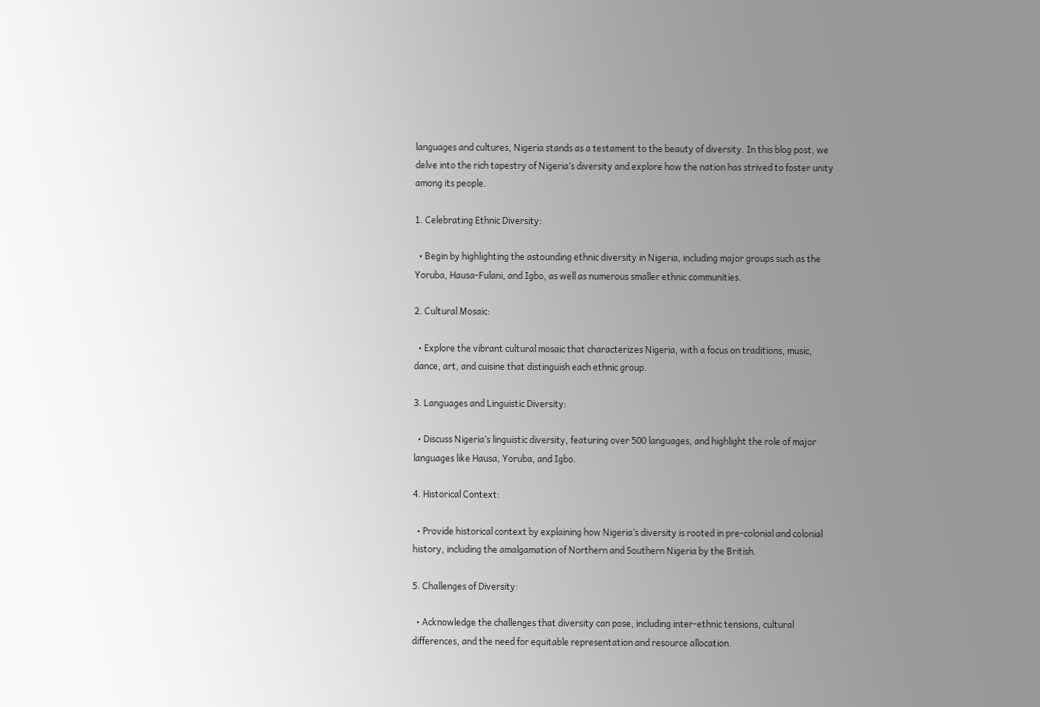languages and cultures, Nigeria stands as a testament to the beauty of diversity. In this blog post, we delve into the rich tapestry of Nigeria’s diversity and explore how the nation has strived to foster unity among its people.

1. Celebrating Ethnic Diversity:

  • Begin by highlighting the astounding ethnic diversity in Nigeria, including major groups such as the Yoruba, Hausa-Fulani, and Igbo, as well as numerous smaller ethnic communities.

2. Cultural Mosaic:

  • Explore the vibrant cultural mosaic that characterizes Nigeria, with a focus on traditions, music, dance, art, and cuisine that distinguish each ethnic group.

3. Languages and Linguistic Diversity:

  • Discuss Nigeria’s linguistic diversity, featuring over 500 languages, and highlight the role of major languages like Hausa, Yoruba, and Igbo.

4. Historical Context:

  • Provide historical context by explaining how Nigeria’s diversity is rooted in pre-colonial and colonial history, including the amalgamation of Northern and Southern Nigeria by the British.

5. Challenges of Diversity:

  • Acknowledge the challenges that diversity can pose, including inter-ethnic tensions, cultural differences, and the need for equitable representation and resource allocation.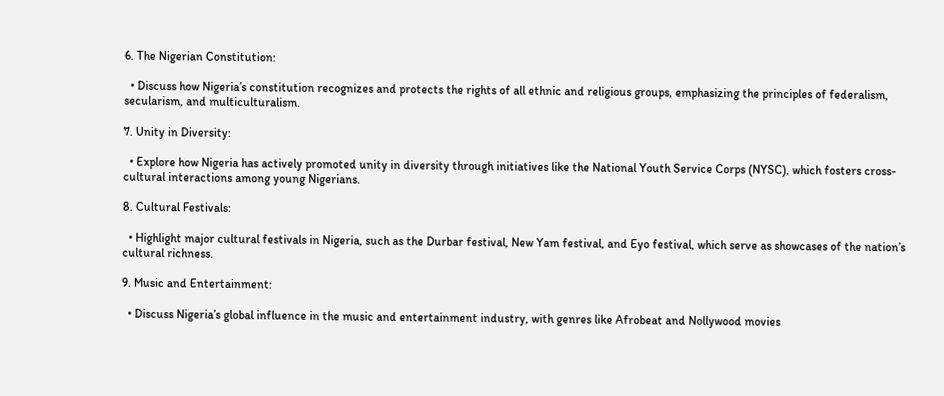6. The Nigerian Constitution:

  • Discuss how Nigeria’s constitution recognizes and protects the rights of all ethnic and religious groups, emphasizing the principles of federalism, secularism, and multiculturalism.

7. Unity in Diversity:

  • Explore how Nigeria has actively promoted unity in diversity through initiatives like the National Youth Service Corps (NYSC), which fosters cross-cultural interactions among young Nigerians.

8. Cultural Festivals:

  • Highlight major cultural festivals in Nigeria, such as the Durbar festival, New Yam festival, and Eyo festival, which serve as showcases of the nation’s cultural richness.

9. Music and Entertainment:

  • Discuss Nigeria’s global influence in the music and entertainment industry, with genres like Afrobeat and Nollywood movies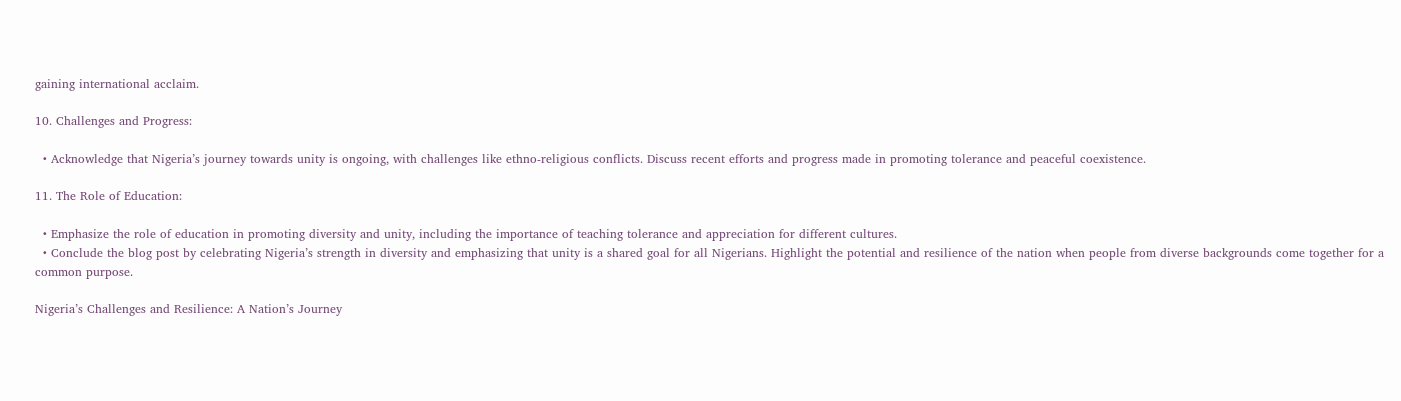gaining international acclaim.

10. Challenges and Progress:

  • Acknowledge that Nigeria’s journey towards unity is ongoing, with challenges like ethno-religious conflicts. Discuss recent efforts and progress made in promoting tolerance and peaceful coexistence.

11. The Role of Education:

  • Emphasize the role of education in promoting diversity and unity, including the importance of teaching tolerance and appreciation for different cultures.
  • Conclude the blog post by celebrating Nigeria’s strength in diversity and emphasizing that unity is a shared goal for all Nigerians. Highlight the potential and resilience of the nation when people from diverse backgrounds come together for a common purpose.

Nigeria’s Challenges and Resilience: A Nation’s Journey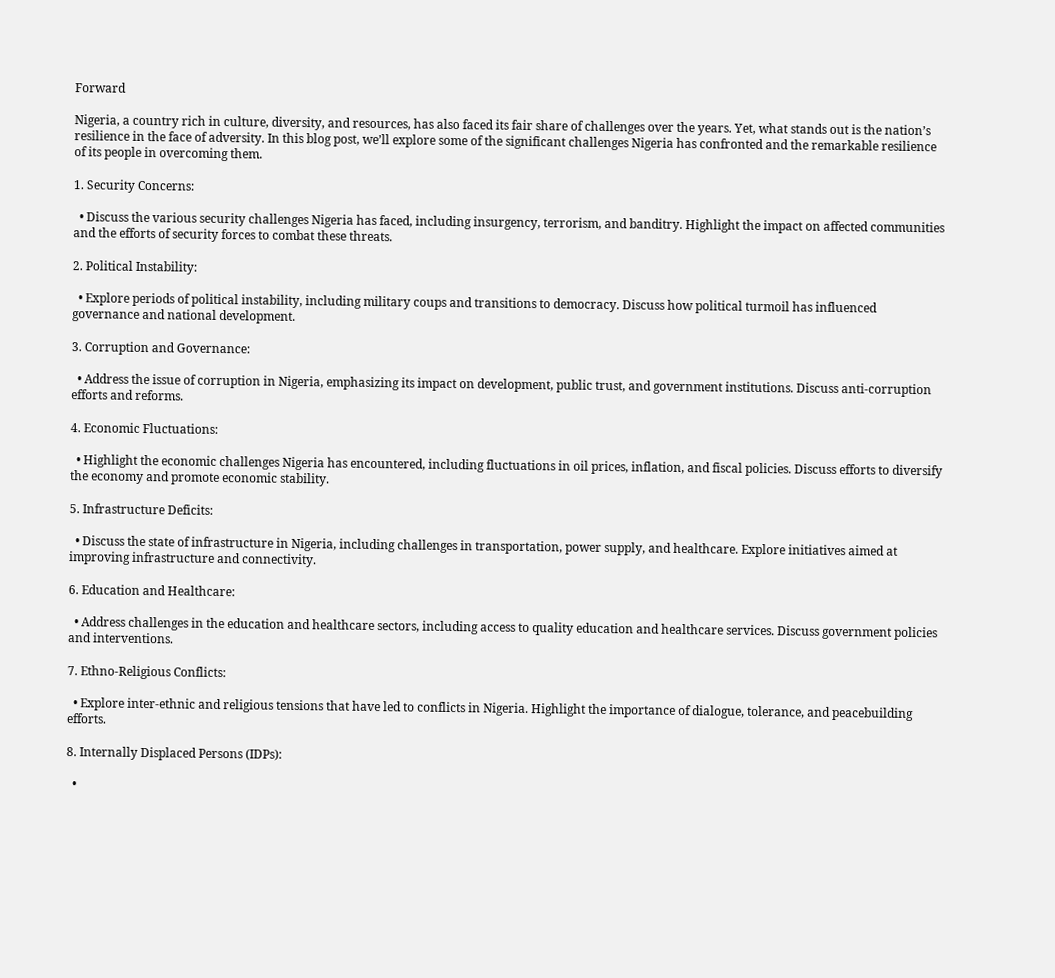Forward

Nigeria, a country rich in culture, diversity, and resources, has also faced its fair share of challenges over the years. Yet, what stands out is the nation’s resilience in the face of adversity. In this blog post, we’ll explore some of the significant challenges Nigeria has confronted and the remarkable resilience of its people in overcoming them.

1. Security Concerns:

  • Discuss the various security challenges Nigeria has faced, including insurgency, terrorism, and banditry. Highlight the impact on affected communities and the efforts of security forces to combat these threats.

2. Political Instability:

  • Explore periods of political instability, including military coups and transitions to democracy. Discuss how political turmoil has influenced governance and national development.

3. Corruption and Governance:

  • Address the issue of corruption in Nigeria, emphasizing its impact on development, public trust, and government institutions. Discuss anti-corruption efforts and reforms.

4. Economic Fluctuations:

  • Highlight the economic challenges Nigeria has encountered, including fluctuations in oil prices, inflation, and fiscal policies. Discuss efforts to diversify the economy and promote economic stability.

5. Infrastructure Deficits:

  • Discuss the state of infrastructure in Nigeria, including challenges in transportation, power supply, and healthcare. Explore initiatives aimed at improving infrastructure and connectivity.

6. Education and Healthcare:

  • Address challenges in the education and healthcare sectors, including access to quality education and healthcare services. Discuss government policies and interventions.

7. Ethno-Religious Conflicts:

  • Explore inter-ethnic and religious tensions that have led to conflicts in Nigeria. Highlight the importance of dialogue, tolerance, and peacebuilding efforts.

8. Internally Displaced Persons (IDPs):

  •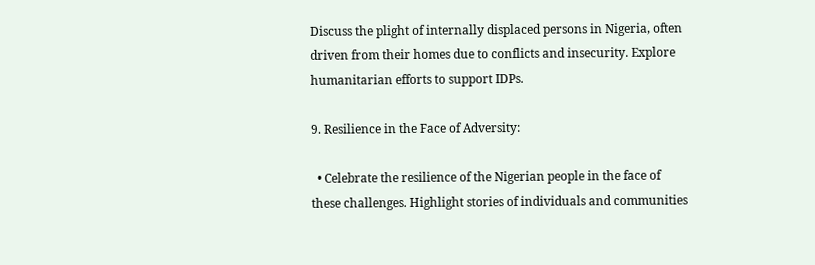Discuss the plight of internally displaced persons in Nigeria, often driven from their homes due to conflicts and insecurity. Explore humanitarian efforts to support IDPs.

9. Resilience in the Face of Adversity:

  • Celebrate the resilience of the Nigerian people in the face of these challenges. Highlight stories of individuals and communities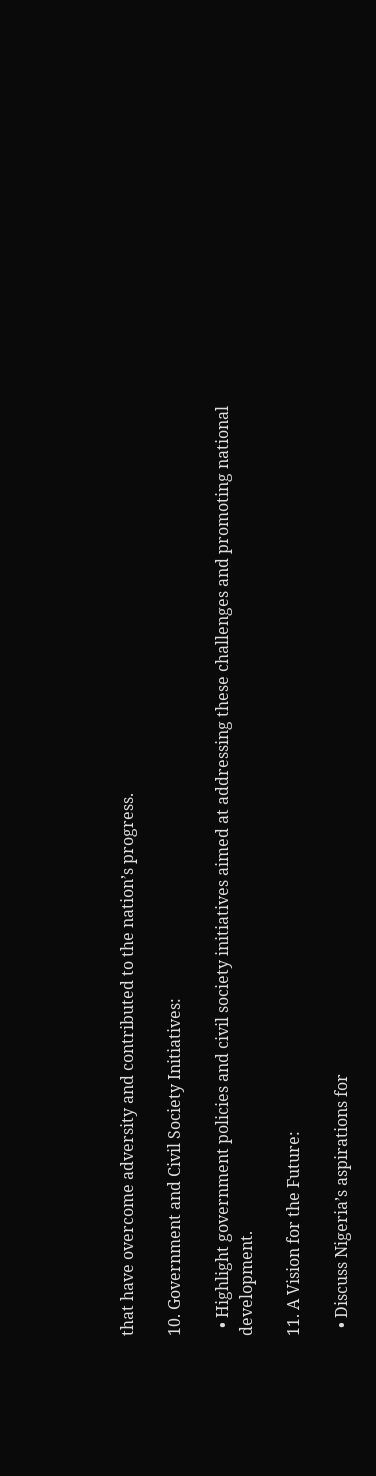that have overcome adversity and contributed to the nation’s progress.

10. Government and Civil Society Initiatives:

  • Highlight government policies and civil society initiatives aimed at addressing these challenges and promoting national development.

11. A Vision for the Future:

  • Discuss Nigeria’s aspirations for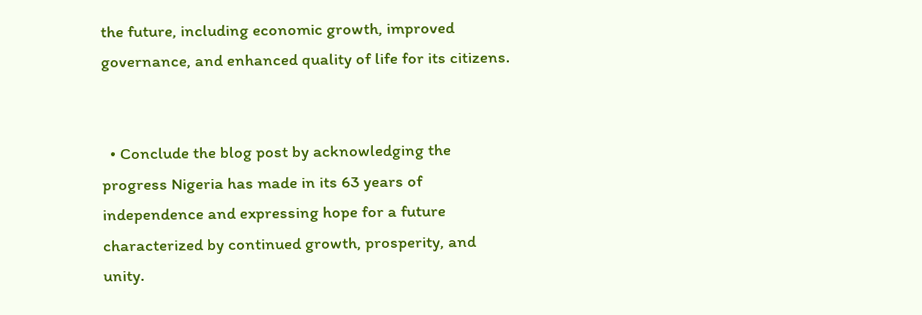the future, including economic growth, improved governance, and enhanced quality of life for its citizens.


  • Conclude the blog post by acknowledging the progress Nigeria has made in its 63 years of independence and expressing hope for a future characterized by continued growth, prosperity, and unity.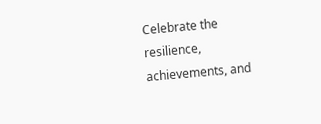Celebrate the resilience, achievements, and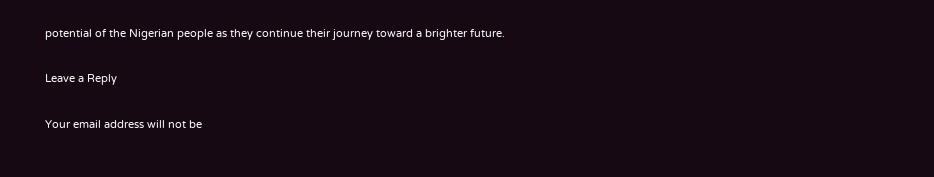potential of the Nigerian people as they continue their journey toward a brighter future.

Leave a Reply

Your email address will not be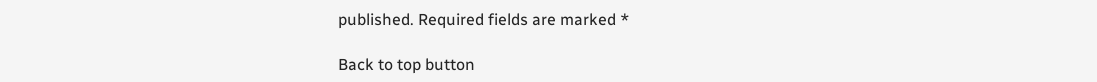published. Required fields are marked *

Back to top button